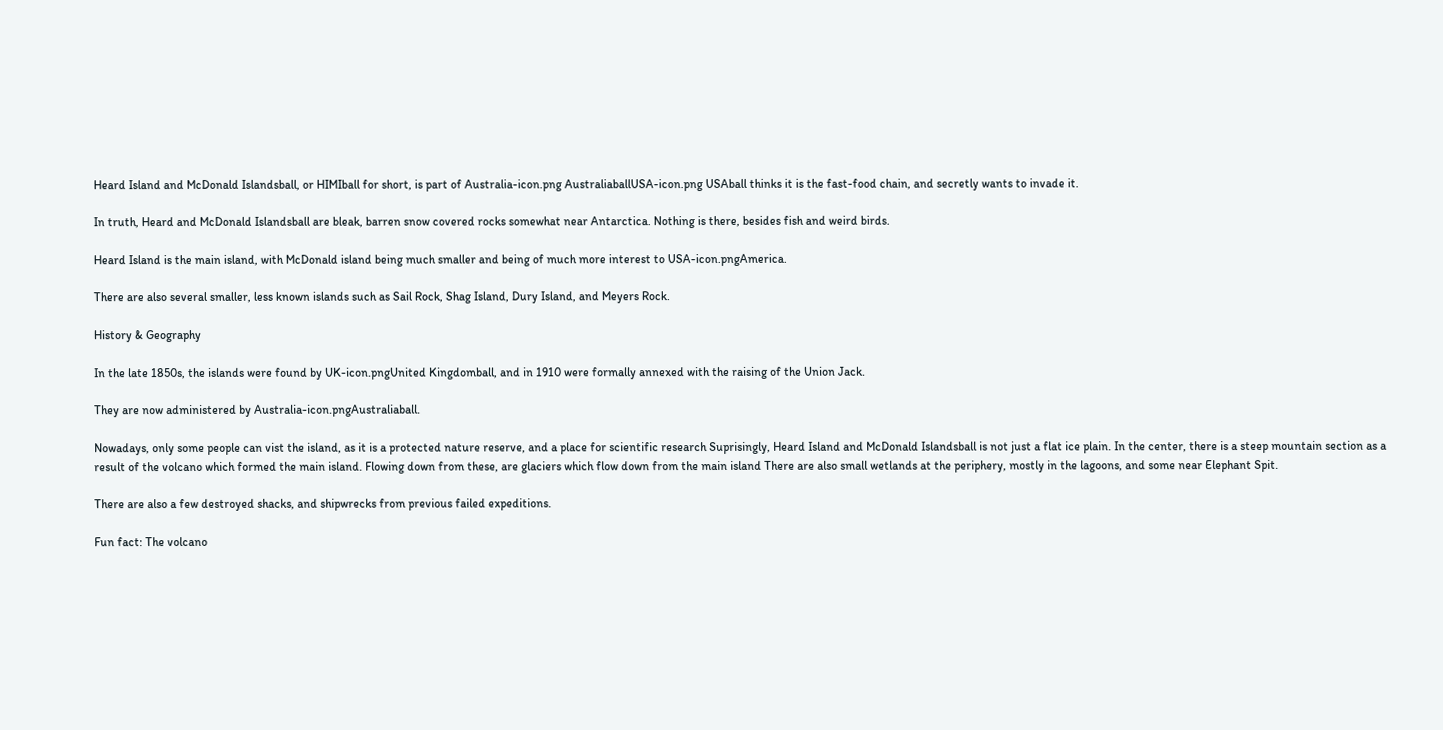Heard Island and McDonald Islandsball, or HIMIball for short, is part of Australia-icon.png AustraliaballUSA-icon.png USAball thinks it is the fast-food chain, and secretly wants to invade it.

In truth, Heard and McDonald Islandsball are bleak, barren snow covered rocks somewhat near Antarctica. Nothing is there, besides fish and weird birds.

Heard Island is the main island, with McDonald island being much smaller and being of much more interest to USA-icon.pngAmerica.

There are also several smaller, less known islands such as Sail Rock, Shag Island, Dury Island, and Meyers Rock.

History & Geography

In the late 1850s, the islands were found by UK-icon.pngUnited Kingdomball, and in 1910 were formally annexed with the raising of the Union Jack.

They are now administered by Australia-icon.pngAustraliaball.

Nowadays, only some people can vist the island, as it is a protected nature reserve, and a place for scientific research Suprisingly, Heard Island and McDonald Islandsball is not just a flat ice plain. In the center, there is a steep mountain section as a result of the volcano which formed the main island. Flowing down from these, are glaciers which flow down from the main island There are also small wetlands at the periphery, mostly in the lagoons, and some near Elephant Spit.

There are also a few destroyed shacks, and shipwrecks from previous failed expeditions.

Fun fact: The volcano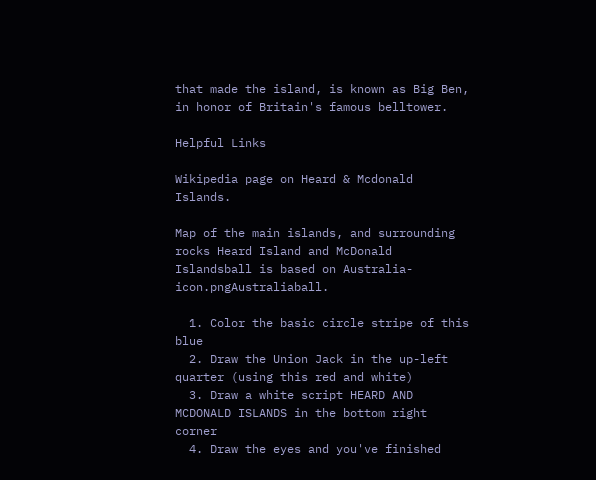that made the island, is known as Big Ben, in honor of Britain's famous belltower.

Helpful Links

Wikipedia page on Heard & Mcdonald Islands.

Map of the main islands, and surrounding rocks Heard Island and McDonald Islandsball is based on Australia-icon.pngAustraliaball.

  1. Color the basic circle stripe of this blue
  2. Draw the Union Jack in the up-left quarter (using this red and white)
  3. Draw a white script HEARD AND MCDONALD ISLANDS in the bottom right corner
  4. Draw the eyes and you've finished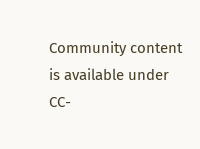Community content is available under CC-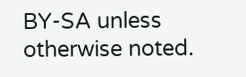BY-SA unless otherwise noted.